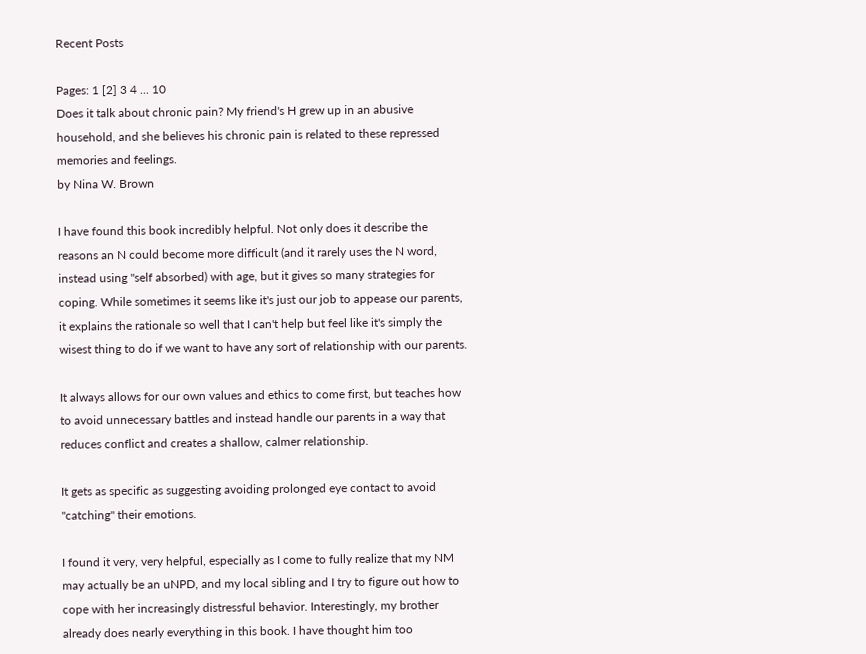Recent Posts

Pages: 1 [2] 3 4 ... 10
Does it talk about chronic pain? My friend's H grew up in an abusive household, and she believes his chronic pain is related to these repressed memories and feelings.
by Nina W. Brown

I have found this book incredibly helpful. Not only does it describe the reasons an N could become more difficult (and it rarely uses the N word, instead using "self absorbed) with age, but it gives so many strategies for coping. While sometimes it seems like it's just our job to appease our parents, it explains the rationale so well that I can't help but feel like it's simply the wisest thing to do if we want to have any sort of relationship with our parents.

It always allows for our own values and ethics to come first, but teaches how to avoid unnecessary battles and instead handle our parents in a way that reduces conflict and creates a shallow, calmer relationship.

It gets as specific as suggesting avoiding prolonged eye contact to avoid "catching" their emotions.

I found it very, very helpful, especially as I come to fully realize that my NM may actually be an uNPD, and my local sibling and I try to figure out how to cope with her increasingly distressful behavior. Interestingly, my brother already does nearly everything in this book. I have thought him too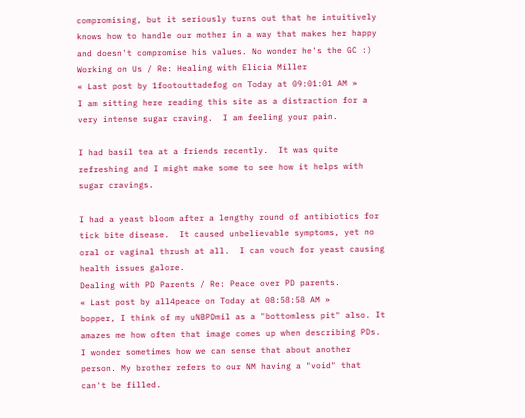compromising, but it seriously turns out that he intuitively knows how to handle our mother in a way that makes her happy and doesn't compromise his values. No wonder he's the GC :)
Working on Us / Re: Healing with Elicia Miller
« Last post by 1footouttadefog on Today at 09:01:01 AM »
I am sitting here reading this site as a distraction for a very intense sugar craving.  I am feeling your pain.

I had basil tea at a friends recently.  It was quite refreshing and I might make some to see how it helps with sugar cravings.

I had a yeast bloom after a lengthy round of antibiotics for tick bite disease.  It caused unbelievable symptoms, yet no oral or vaginal thrush at all.  I can vouch for yeast causing health issues galore.
Dealing with PD Parents / Re: Peace over PD parents.
« Last post by all4peace on Today at 08:58:58 AM »
bopper, I think of my uNBPDmil as a "bottomless pit" also. It amazes me how often that image comes up when describing PDs. I wonder sometimes how we can sense that about another person. My brother refers to our NM having a "void" that can't be filled.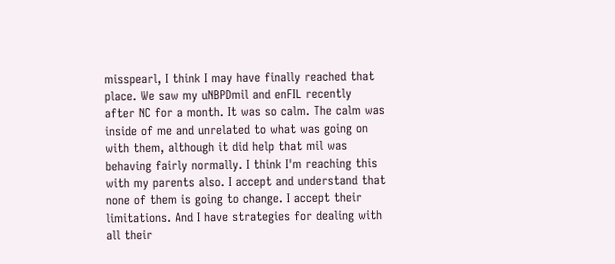misspearl, I think I may have finally reached that place. We saw my uNBPDmil and enFIL recently after NC for a month. It was so calm. The calm was inside of me and unrelated to what was going on with them, although it did help that mil was behaving fairly normally. I think I'm reaching this with my parents also. I accept and understand that none of them is going to change. I accept their limitations. And I have strategies for dealing with all their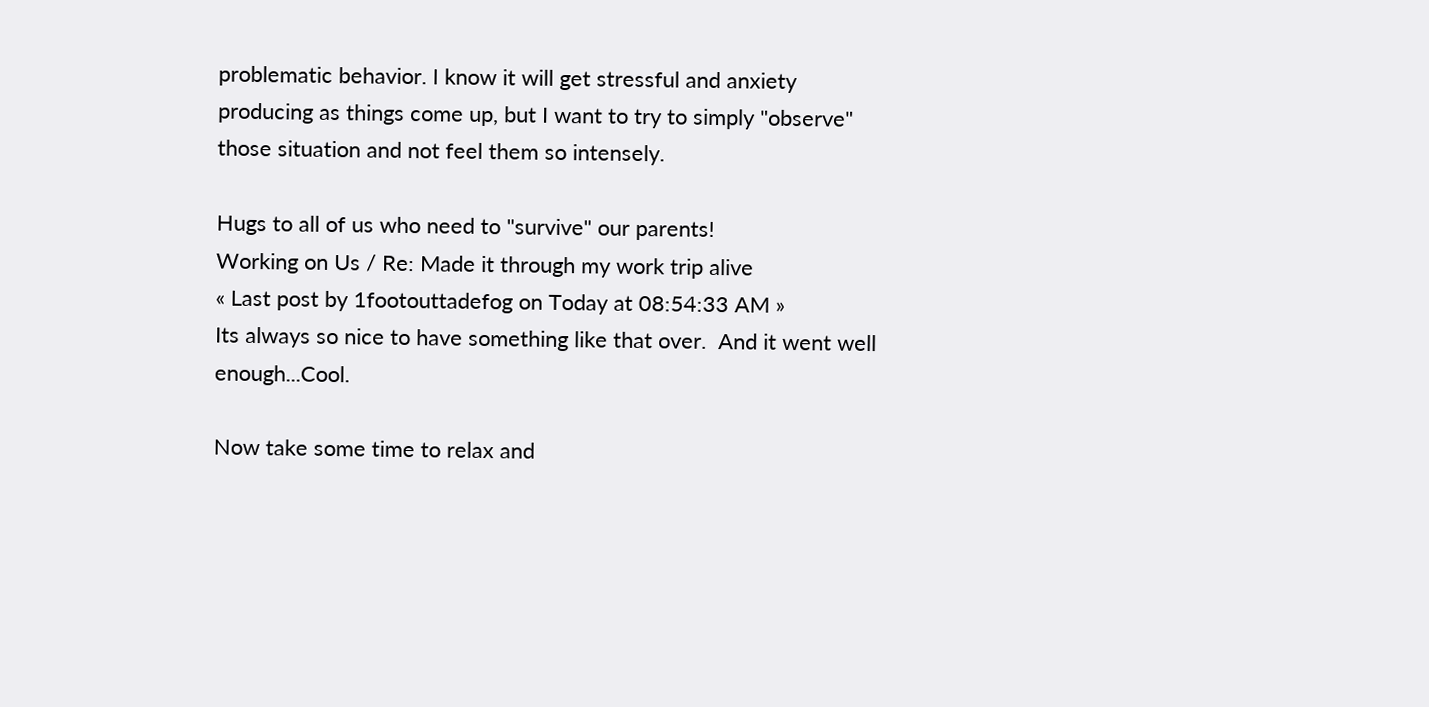problematic behavior. I know it will get stressful and anxiety producing as things come up, but I want to try to simply "observe" those situation and not feel them so intensely.

Hugs to all of us who need to "survive" our parents!
Working on Us / Re: Made it through my work trip alive
« Last post by 1footouttadefog on Today at 08:54:33 AM »
Its always so nice to have something like that over.  And it went well enough...Cool.

Now take some time to relax and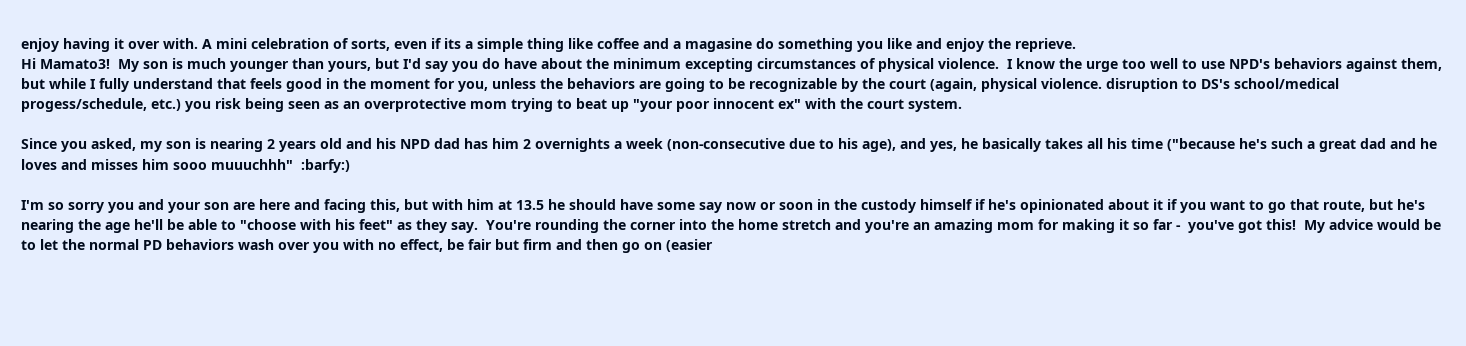enjoy having it over with. A mini celebration of sorts, even if its a simple thing like coffee and a magasine do something you like and enjoy the reprieve.
Hi Mamato3!  My son is much younger than yours, but I'd say you do have about the minimum excepting circumstances of physical violence.  I know the urge too well to use NPD's behaviors against them, but while I fully understand that feels good in the moment for you, unless the behaviors are going to be recognizable by the court (again, physical violence. disruption to DS's school/medical progess/schedule, etc.) you risk being seen as an overprotective mom trying to beat up "your poor innocent ex" with the court system.

Since you asked, my son is nearing 2 years old and his NPD dad has him 2 overnights a week (non-consecutive due to his age), and yes, he basically takes all his time ("because he's such a great dad and he loves and misses him sooo muuuchhh"  :barfy:)

I'm so sorry you and your son are here and facing this, but with him at 13.5 he should have some say now or soon in the custody himself if he's opinionated about it if you want to go that route, but he's nearing the age he'll be able to "choose with his feet" as they say.  You're rounding the corner into the home stretch and you're an amazing mom for making it so far -  you've got this!  My advice would be to let the normal PD behaviors wash over you with no effect, be fair but firm and then go on (easier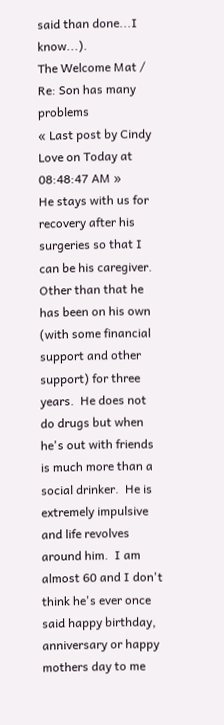said than done...I know...).
The Welcome Mat / Re: Son has many problems
« Last post by Cindy Love on Today at 08:48:47 AM »
He stays with us for recovery after his surgeries so that I can be his caregiver.  Other than that he has been on his own (with some financial support and other support) for three years.  He does not do drugs but when he's out with friends is much more than a social drinker.  He is extremely impulsive and life revolves around him.  I am almost 60 and I don't think he's ever once said happy birthday, anniversary or happy mothers day to me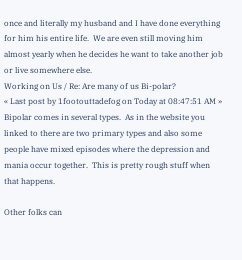once and literally my husband and I have done everything for him his entire life.  We are even still moving him almost yearly when he decides he want to take another job or live somewhere else.
Working on Us / Re: Are many of us Bi-polar?
« Last post by 1footouttadefog on Today at 08:47:51 AM »
Bipolar comes in several types.  As in the website you linked to there are two primary types and also some people have mixed episodes where the depression and mania occur together.  This is pretty rough stuff when that happens.

Other folks can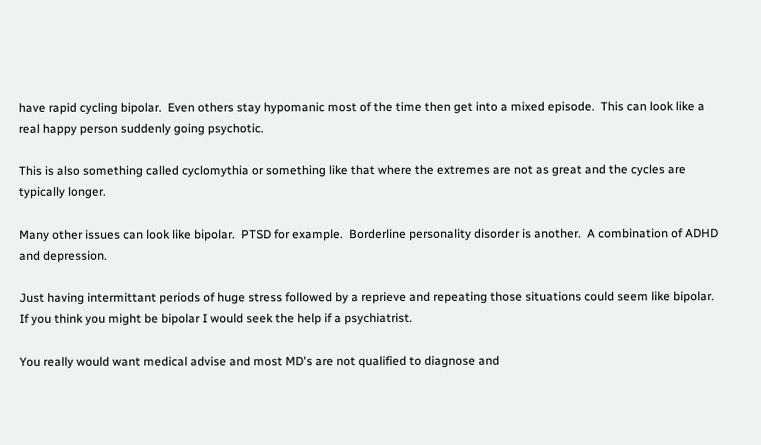have rapid cycling bipolar.  Even others stay hypomanic most of the time then get into a mixed episode.  This can look like a real happy person suddenly going psychotic.

This is also something called cyclomythia or something like that where the extremes are not as great and the cycles are typically longer.

Many other issues can look like bipolar.  PTSD for example.  Borderline personality disorder is another.  A combination of ADHD and depression.

Just having intermittant periods of huge stress followed by a reprieve and repeating those situations could seem like bipolar.  If you think you might be bipolar I would seek the help if a psychiatrist.

You really would want medical advise and most MD's are not qualified to diagnose and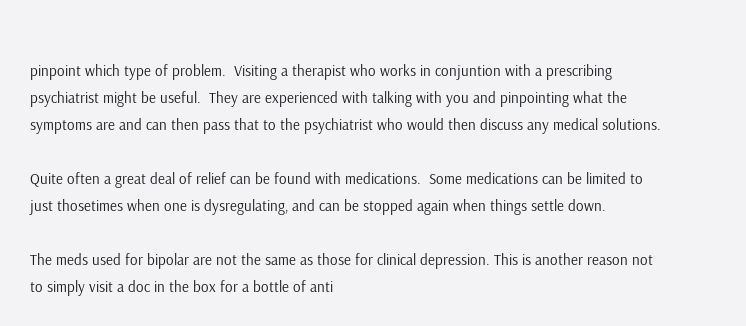pinpoint which type of problem.  Visiting a therapist who works in conjuntion with a prescribing psychiatrist might be useful.  They are experienced with talking with you and pinpointing what the symptoms are and can then pass that to the psychiatrist who would then discuss any medical solutions.

Quite often a great deal of relief can be found with medications.  Some medications can be limited to just thosetimes when one is dysregulating, and can be stopped again when things settle down.

The meds used for bipolar are not the same as those for clinical depression. This is another reason not to simply visit a doc in the box for a bottle of anti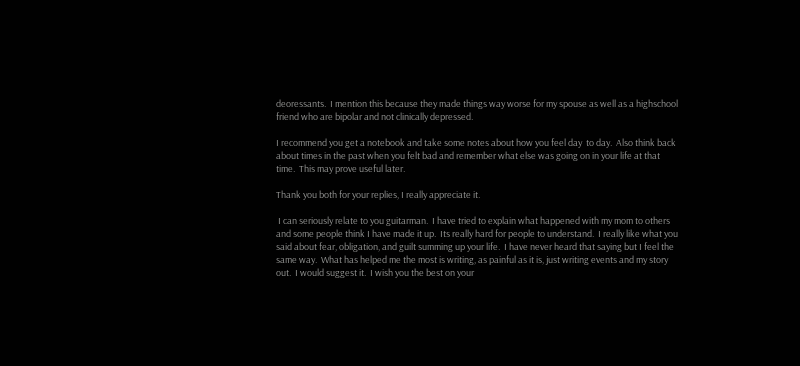deoressants.  I mention this because they made things way worse for my spouse as well as a highschool friend who are bipolar and not clinically depressed.

I recommend you get a notebook and take some notes about how you feel day  to day.  Also think back about times in the past when you felt bad and remember what else was going on in your life at that time.  This may prove useful later.

Thank you both for your replies, I really appreciate it.

 I can seriously relate to you guitarman.  I have tried to explain what happened with my mom to others and some people think I have made it up.  Its really hard for people to understand.  I really like what you said about fear, obligation, and guilt summing up your life.  I have never heard that saying but I feel the same way.  What has helped me the most is writing, as painful as it is, just writing events and my story out.  I would suggest it.  I wish you the best on your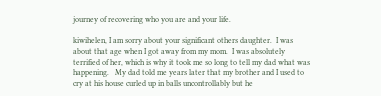journey of recovering who you are and your life.

kiwihelen, I am sorry about your significant others daughter.  I was about that age when I got away from my mom.  I was absolutely terrified of her, which is why it took me so long to tell my dad what was happening.   My dad told me years later that my brother and I used to cry at his house curled up in balls uncontrollably but he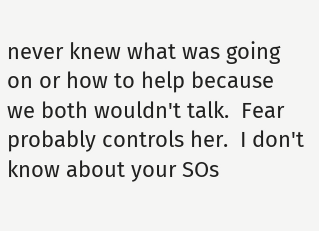never knew what was going on or how to help because we both wouldn't talk.  Fear probably controls her.  I don't know about your SOs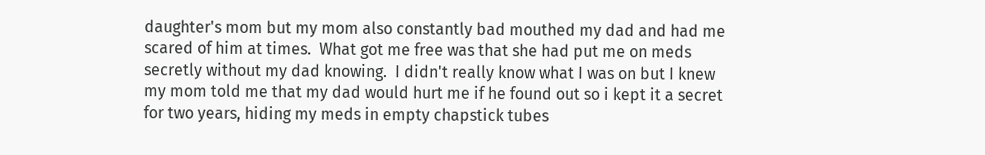daughter's mom but my mom also constantly bad mouthed my dad and had me scared of him at times.  What got me free was that she had put me on meds secretly without my dad knowing.  I didn't really know what I was on but I knew my mom told me that my dad would hurt me if he found out so i kept it a secret for two years, hiding my meds in empty chapstick tubes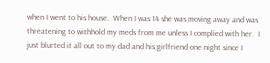when I went to his house.  When I was 14 she was moving away and was threatening to withhold my meds from me unless I complied with her.  I just blurted it all out to my dad and his girlfriend one night since I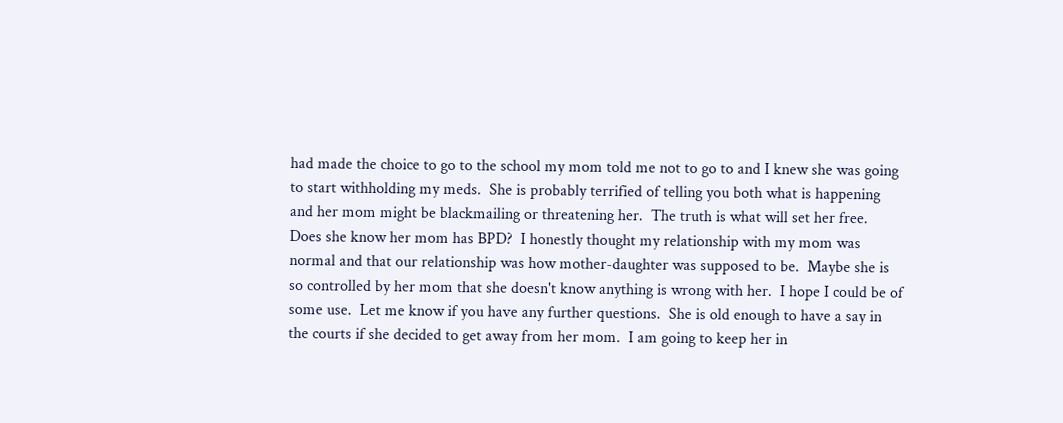had made the choice to go to the school my mom told me not to go to and I knew she was going to start withholding my meds.  She is probably terrified of telling you both what is happening and her mom might be blackmailing or threatening her.  The truth is what will set her free.  Does she know her mom has BPD?  I honestly thought my relationship with my mom was normal and that our relationship was how mother-daughter was supposed to be.  Maybe she is so controlled by her mom that she doesn't know anything is wrong with her.  I hope I could be of some use.  Let me know if you have any further questions.  She is old enough to have a say in the courts if she decided to get away from her mom.  I am going to keep her in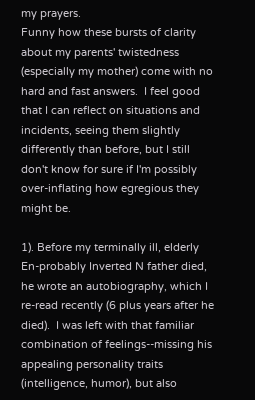my prayers.
Funny how these bursts of clarity about my parents' twistedness (especially my mother) come with no hard and fast answers.  I feel good that I can reflect on situations and incidents, seeing them slightly differently than before, but I still don't know for sure if I'm possibly over-inflating how egregious they might be.

1). Before my terminally ill, elderly En-probably Inverted N father died, he wrote an autobiography, which I re-read recently (6 plus years after he died).  I was left with that familiar combination of feelings--missing his appealing personality traits (intelligence, humor), but also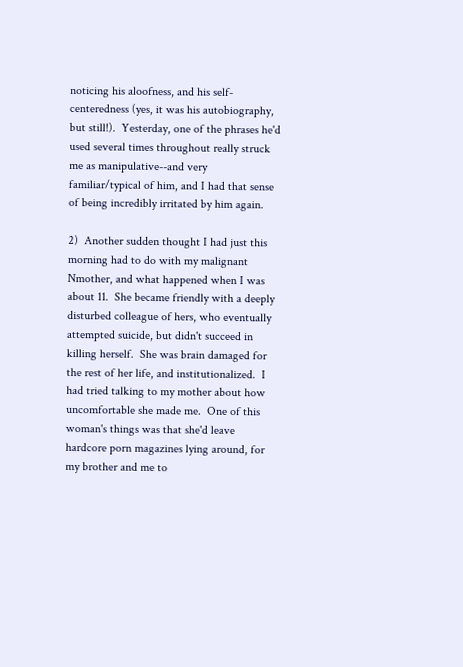noticing his aloofness, and his self-centeredness (yes, it was his autobiography, but still!).  Yesterday, one of the phrases he'd used several times throughout really struck me as manipulative--and very familiar/typical of him, and I had that sense of being incredibly irritated by him again.

2)  Another sudden thought I had just this morning had to do with my malignant Nmother, and what happened when I was about 11.  She became friendly with a deeply disturbed colleague of hers, who eventually attempted suicide, but didn't succeed in killing herself.  She was brain damaged for the rest of her life, and institutionalized.  I had tried talking to my mother about how uncomfortable she made me.  One of this woman's things was that she'd leave hardcore porn magazines lying around, for my brother and me to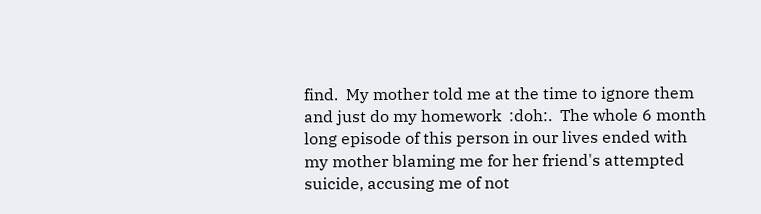find.  My mother told me at the time to ignore them and just do my homework  :doh:.  The whole 6 month long episode of this person in our lives ended with my mother blaming me for her friend's attempted suicide, accusing me of not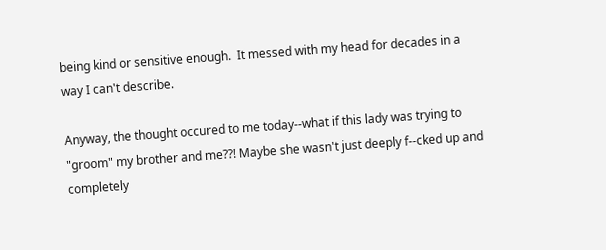being kind or sensitive enough.  It messed with my head for decades in a way I can't describe.

Anyway, the thought occured to me today--what if this lady was trying to "groom" my brother and me??! Maybe she wasn't just deeply f--cked up and completely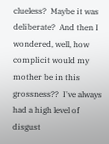clueless?  Maybe it was deliberate?  And then I wondered, well, how complicit would my mother be in this grossness??  I've always had a high level of disgust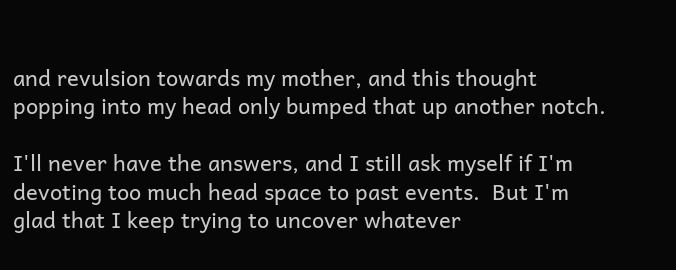and revulsion towards my mother, and this thought popping into my head only bumped that up another notch.

I'll never have the answers, and I still ask myself if I'm devoting too much head space to past events.  But I'm glad that I keep trying to uncover whatever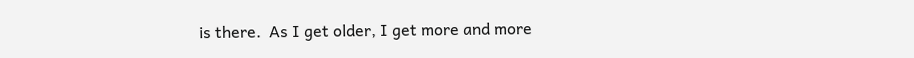is there.  As I get older, I get more and more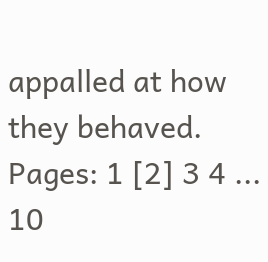appalled at how they behaved.
Pages: 1 [2] 3 4 ... 10